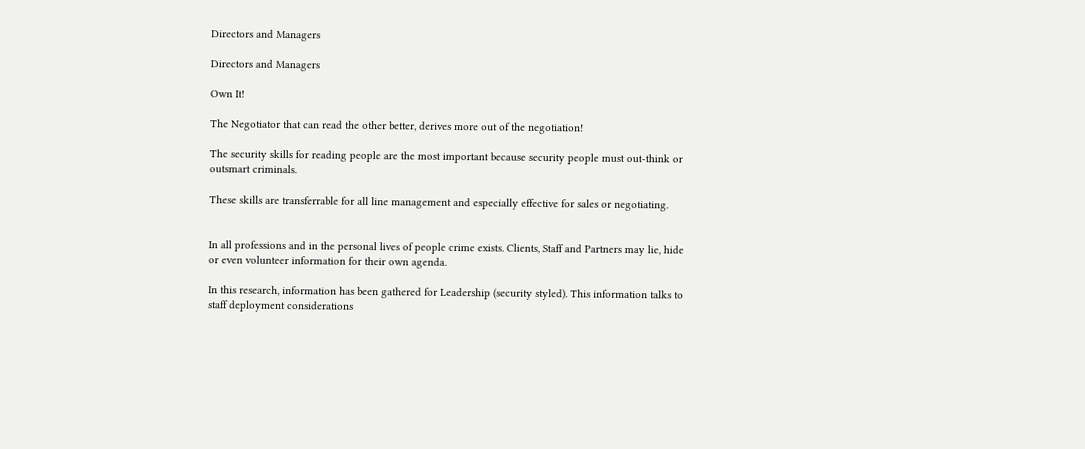Directors and Managers

Directors and Managers

Own It!

The Negotiator that can read the other better, derives more out of the negotiation!

The security skills for reading people are the most important because security people must out-think or outsmart criminals.

These skills are transferrable for all line management and especially effective for sales or negotiating.


In all professions and in the personal lives of people crime exists. Clients, Staff and Partners may lie, hide or even volunteer information for their own agenda.

In this research, information has been gathered for Leadership (security styled). This information talks to staff deployment considerations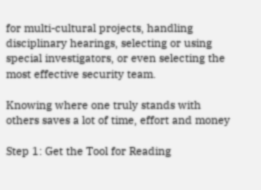for multi-cultural projects, handling disciplinary hearings, selecting or using  special investigators, or even selecting the most effective security team.

Knowing where one truly stands with others saves a lot of time, effort and money

Step 1: Get the Tool for Reading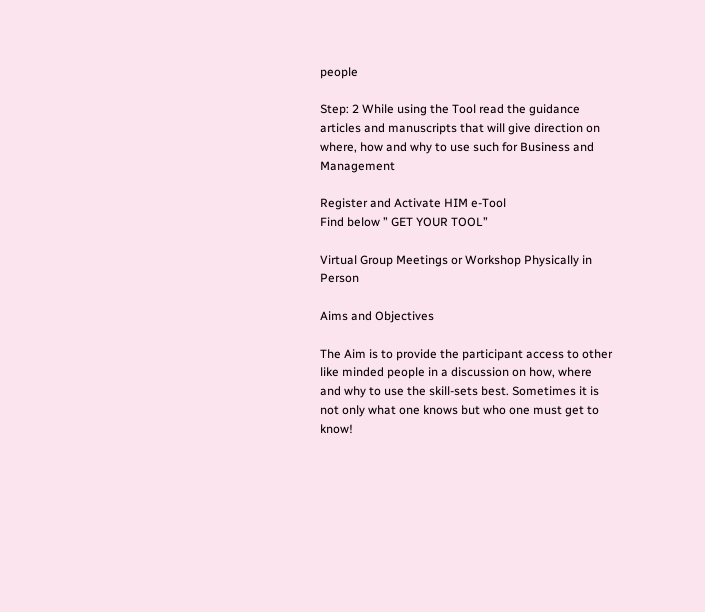people

Step: 2 While using the Tool read the guidance articles and manuscripts that will give direction on where, how and why to use such for Business and Management

Register and Activate HIM e-Tool
Find below ” GET YOUR TOOL”

Virtual Group Meetings or Workshop Physically in Person

Aims and Objectives

The Aim is to provide the participant access to other like minded people in a discussion on how, where and why to use the skill-sets best. Sometimes it is not only what one knows but who one must get to know!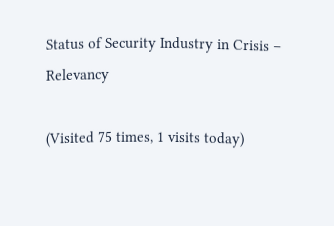Status of Security Industry in Crisis – Relevancy

(Visited 75 times, 1 visits today)